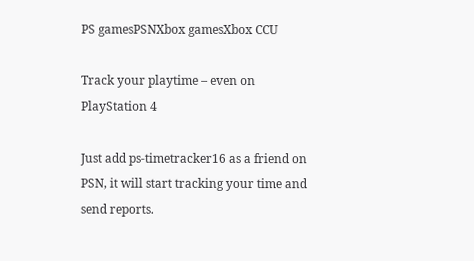PS gamesPSNXbox gamesXbox CCU

Track your playtime – even on PlayStation 4

Just add ps-timetracker16 as a friend on PSN, it will start tracking your time and send reports.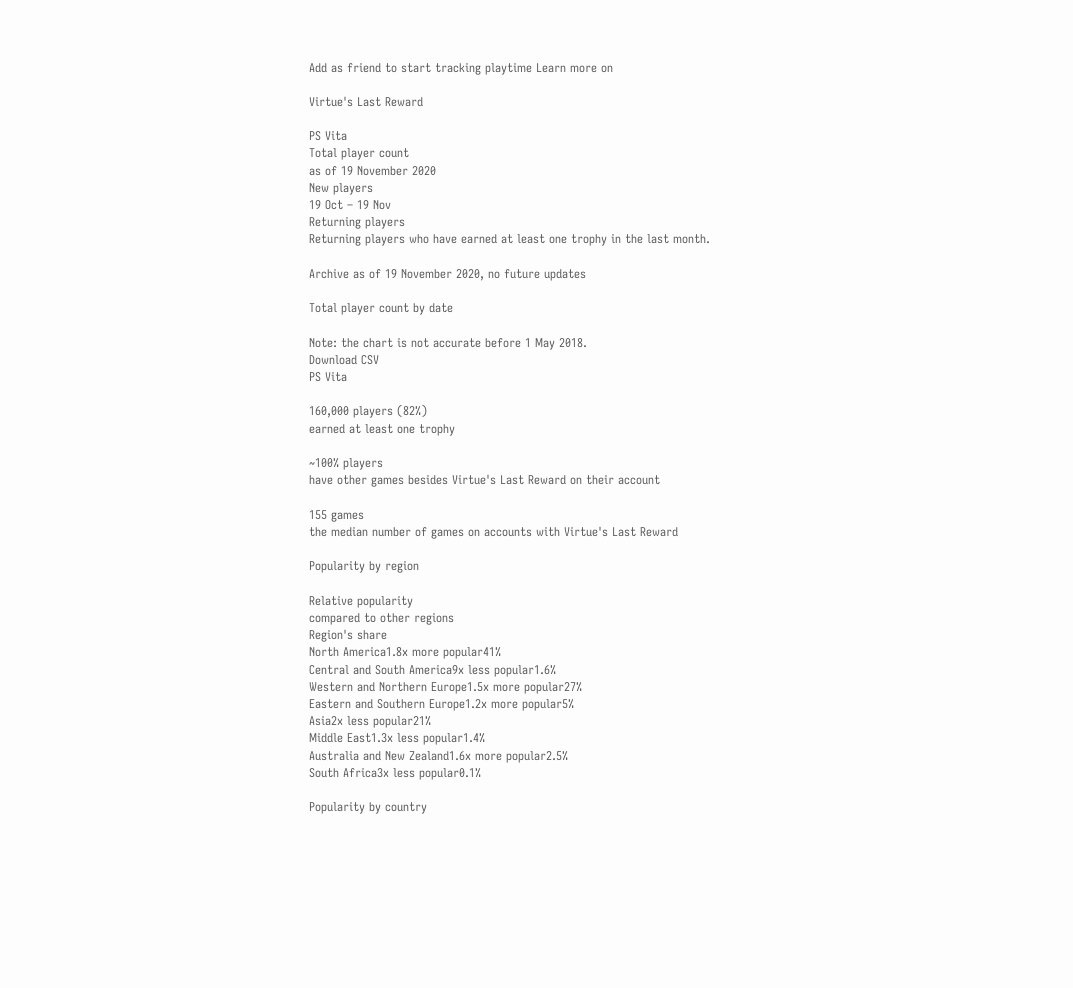Add as friend to start tracking playtime Learn more on

Virtue's Last Reward

PS Vita
Total player count
as of 19 November 2020
New players
19 Oct – 19 Nov
Returning players
Returning players who have earned at least one trophy in the last month.

Archive as of 19 November 2020, no future updates

Total player count by date

Note: the chart is not accurate before 1 May 2018.
Download CSV
PS Vita

160,000 players (82%)
earned at least one trophy

~100% players
have other games besides Virtue's Last Reward on their account

155 games
the median number of games on accounts with Virtue's Last Reward

Popularity by region

Relative popularity
compared to other regions
Region's share
North America1.8x more popular41%
Central and South America9x less popular1.6%
Western and Northern Europe1.5x more popular27%
Eastern and Southern Europe1.2x more popular5%
Asia2x less popular21%
Middle East1.3x less popular1.4%
Australia and New Zealand1.6x more popular2.5%
South Africa3x less popular0.1%

Popularity by country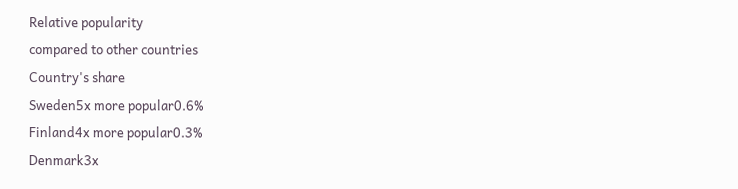Relative popularity
compared to other countries
Country's share
Sweden5x more popular0.6%
Finland4x more popular0.3%
Denmark3x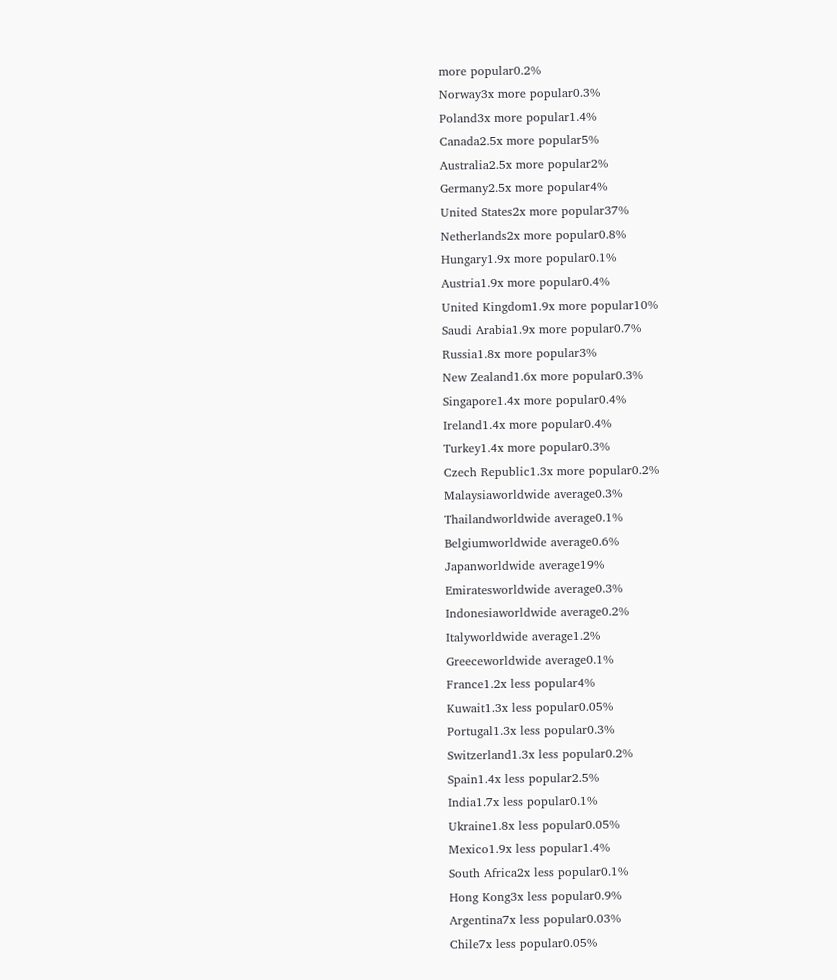more popular0.2%
Norway3x more popular0.3%
Poland3x more popular1.4%
Canada2.5x more popular5%
Australia2.5x more popular2%
Germany2.5x more popular4%
United States2x more popular37%
Netherlands2x more popular0.8%
Hungary1.9x more popular0.1%
Austria1.9x more popular0.4%
United Kingdom1.9x more popular10%
Saudi Arabia1.9x more popular0.7%
Russia1.8x more popular3%
New Zealand1.6x more popular0.3%
Singapore1.4x more popular0.4%
Ireland1.4x more popular0.4%
Turkey1.4x more popular0.3%
Czech Republic1.3x more popular0.2%
Malaysiaworldwide average0.3%
Thailandworldwide average0.1%
Belgiumworldwide average0.6%
Japanworldwide average19%
Emiratesworldwide average0.3%
Indonesiaworldwide average0.2%
Italyworldwide average1.2%
Greeceworldwide average0.1%
France1.2x less popular4%
Kuwait1.3x less popular0.05%
Portugal1.3x less popular0.3%
Switzerland1.3x less popular0.2%
Spain1.4x less popular2.5%
India1.7x less popular0.1%
Ukraine1.8x less popular0.05%
Mexico1.9x less popular1.4%
South Africa2x less popular0.1%
Hong Kong3x less popular0.9%
Argentina7x less popular0.03%
Chile7x less popular0.05%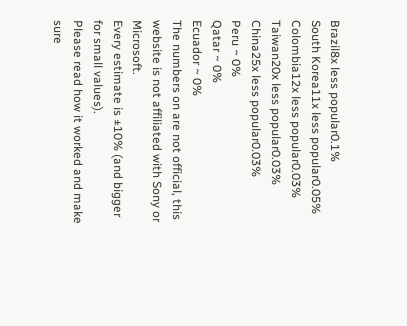Brazil8x less popular0.1%
South Korea11x less popular0.05%
Colombia12x less popular0.03%
Taiwan20x less popular0.03%
China25x less popular0.03%
Peru ~ 0%
Qatar ~ 0%
Ecuador ~ 0%
The numbers on are not official, this website is not affiliated with Sony or Microsoft.
Every estimate is ±10% (and bigger for small values).
Please read how it worked and make sure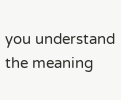you understand the meaning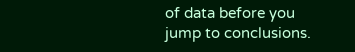of data before you jump to conclusions.